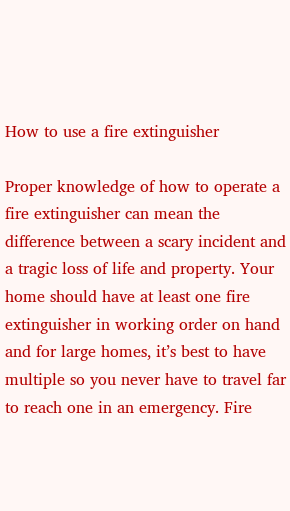How to use a fire extinguisher

Proper knowledge of how to operate a fire extinguisher can mean the difference between a scary incident and a tragic loss of life and property. Your home should have at least one fire extinguisher in working order on hand and for large homes, it’s best to have multiple so you never have to travel far to reach one in an emergency. Fire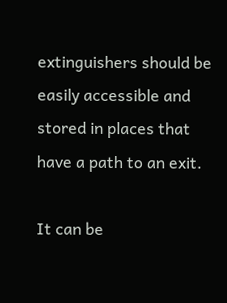extinguishers should be easily accessible and stored in places that have a path to an exit.

It can be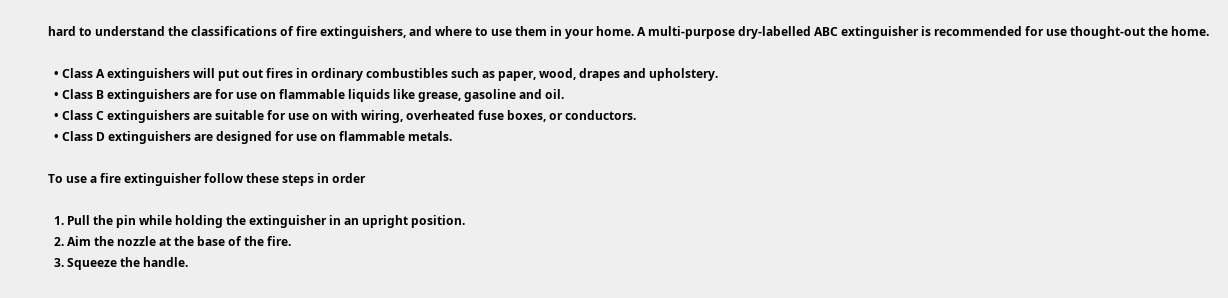hard to understand the classifications of fire extinguishers, and where to use them in your home. A multi-purpose dry-labelled ABC extinguisher is recommended for use thought-out the home.

  • Class A extinguishers will put out fires in ordinary combustibles such as paper, wood, drapes and upholstery.
  • Class B extinguishers are for use on flammable liquids like grease, gasoline and oil.
  • Class C extinguishers are suitable for use on with wiring, overheated fuse boxes, or conductors.
  • Class D extinguishers are designed for use on flammable metals.

To use a fire extinguisher follow these steps in order

  1. Pull the pin while holding the extinguisher in an upright position.
  2. Aim the nozzle at the base of the fire.
  3. Squeeze the handle.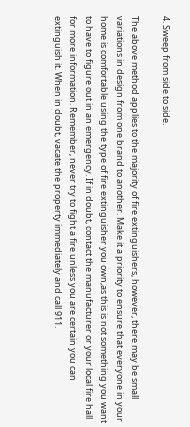4. Sweep from side to side.

The above method applies to the majority of fire extinguishers, however, there may be small variations in design from one brand to another. Make it a priority to ensure that everyone in your home is comfortable using the type of fire extinguisher you own,as this is not something you want to have to figure out in an emergency. If in doubt, contact the manufacturer or your local fire hall for more information. Remember, never try to fight a fire unless you are certain you can extinguish it. When in doubt, vacate the property immediately and call 911.